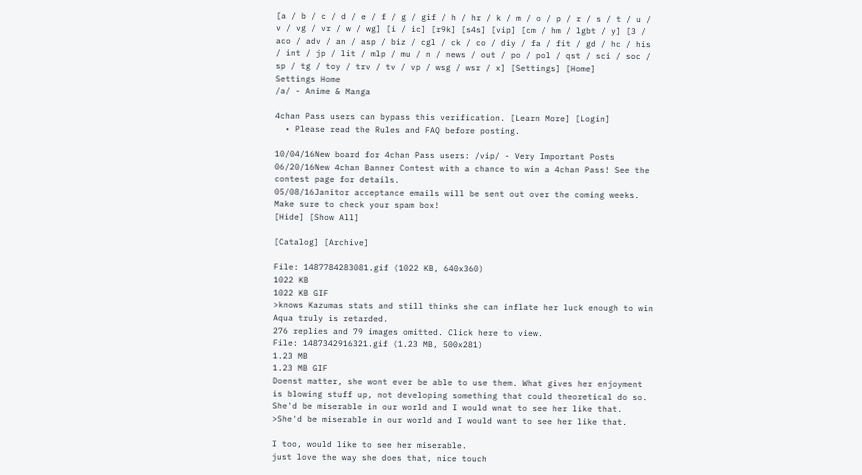[a / b / c / d / e / f / g / gif / h / hr / k / m / o / p / r / s / t / u / v / vg / vr / w / wg] [i / ic] [r9k] [s4s] [vip] [cm / hm / lgbt / y] [3 / aco / adv / an / asp / biz / cgl / ck / co / diy / fa / fit / gd / hc / his / int / jp / lit / mlp / mu / n / news / out / po / pol / qst / sci / soc / sp / tg / toy / trv / tv / vp / wsg / wsr / x] [Settings] [Home]
Settings Home
/a/ - Anime & Manga

4chan Pass users can bypass this verification. [Learn More] [Login]
  • Please read the Rules and FAQ before posting.

10/04/16New board for 4chan Pass users: /vip/ - Very Important Posts
06/20/16New 4chan Banner Contest with a chance to win a 4chan Pass! See the contest page for details.
05/08/16Janitor acceptance emails will be sent out over the coming weeks. Make sure to check your spam box!
[Hide] [Show All]

[Catalog] [Archive]

File: 1487784283081.gif (1022 KB, 640x360)
1022 KB
1022 KB GIF
>knows Kazumas stats and still thinks she can inflate her luck enough to win
Aqua truly is retarded.
276 replies and 79 images omitted. Click here to view.
File: 1487342916321.gif (1.23 MB, 500x281)
1.23 MB
1.23 MB GIF
Doenst matter, she wont ever be able to use them. What gives her enjoyment is blowing stuff up, not developing something that could theoretical do so. She'd be miserable in our world and I would wnat to see her like that.
>She'd be miserable in our world and I would want to see her like that.

I too, would like to see her miserable.
just love the way she does that, nice touch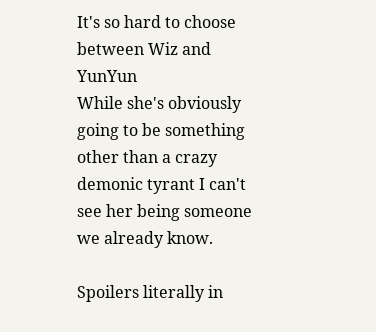It's so hard to choose between Wiz and YunYun
While she's obviously going to be something other than a crazy demonic tyrant I can't see her being someone we already know.

Spoilers literally in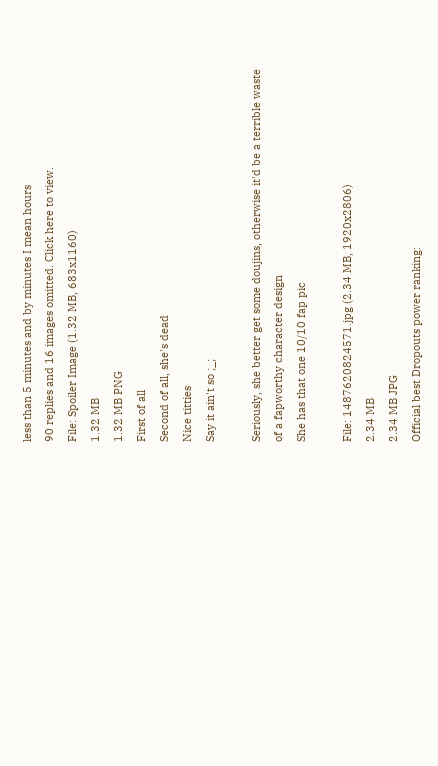less than 5 minutes and by minutes I mean hours
90 replies and 16 images omitted. Click here to view.
File: Spoiler Image (1.32 MB, 683x1160)
1.32 MB
1.32 MB PNG
First of all
Second of all, she's dead
Nice titties
Say it ain't so ;_;

Seriously, she better get some doujins, otherwise it'd be a terrible waste of a fapworthy character design
She has that one 10/10 fap pic

File: 1487620824571.jpg (2.34 MB, 1920x2806)
2.34 MB
2.34 MB JPG
Official best Dropouts power ranking: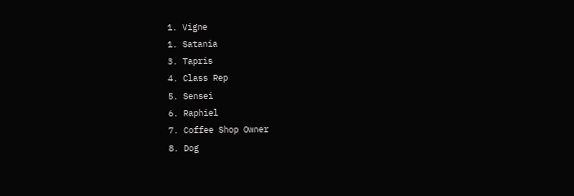1. Vigne
1. Satania
3. Tapris
4. Class Rep
5. Sensei
6. Raphiel
7. Coffee Shop Owner
8. Dog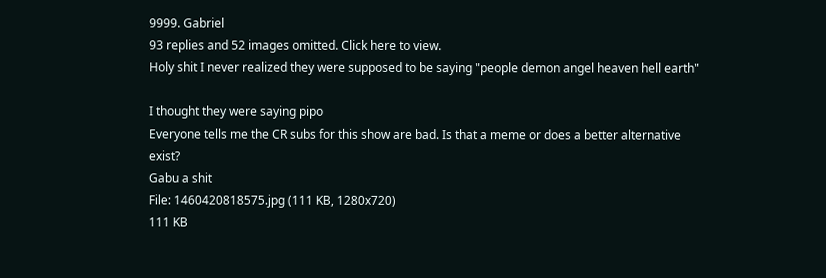9999. Gabriel
93 replies and 52 images omitted. Click here to view.
Holy shit I never realized they were supposed to be saying "people demon angel heaven hell earth"

I thought they were saying pipo
Everyone tells me the CR subs for this show are bad. Is that a meme or does a better alternative exist?
Gabu a shit
File: 1460420818575.jpg (111 KB, 1280x720)
111 KB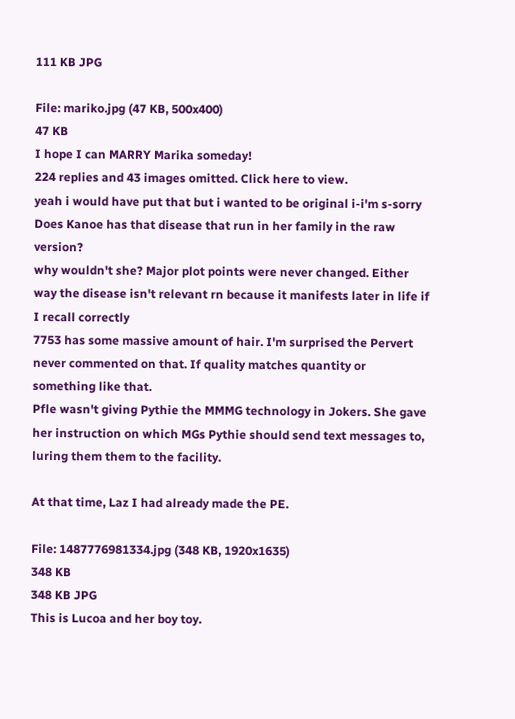111 KB JPG

File: mariko.jpg (47 KB, 500x400)
47 KB
I hope I can MARRY Marika someday!
224 replies and 43 images omitted. Click here to view.
yeah i would have put that but i wanted to be original i-i'm s-sorry
Does Kanoe has that disease that run in her family in the raw version?
why wouldn't she? Major plot points were never changed. Either way the disease isn't relevant rn because it manifests later in life if I recall correctly
7753 has some massive amount of hair. I'm surprised the Pervert never commented on that. If quality matches quantity or something like that.
Pfle wasn't giving Pythie the MMMG technology in Jokers. She gave her instruction on which MGs Pythie should send text messages to, luring them them to the facility.

At that time, Laz I had already made the PE.

File: 1487776981334.jpg (348 KB, 1920x1635)
348 KB
348 KB JPG
This is Lucoa and her boy toy.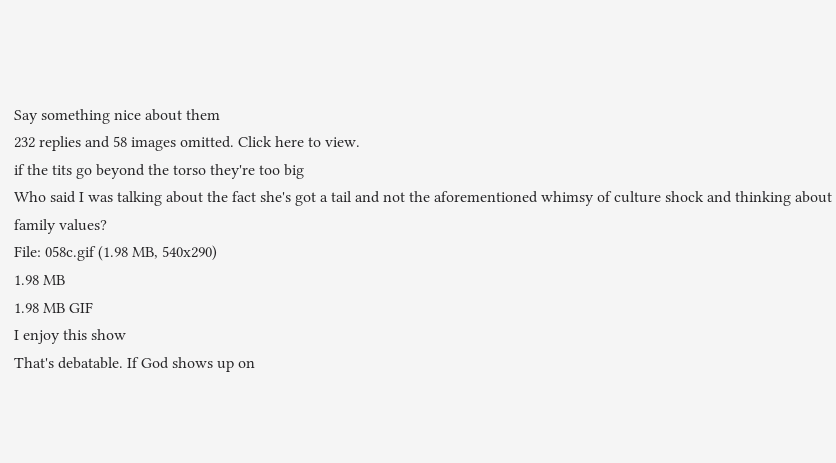Say something nice about them
232 replies and 58 images omitted. Click here to view.
if the tits go beyond the torso they're too big
Who said I was talking about the fact she's got a tail and not the aforementioned whimsy of culture shock and thinking about family values?
File: 058c.gif (1.98 MB, 540x290)
1.98 MB
1.98 MB GIF
I enjoy this show
That's debatable. If God shows up on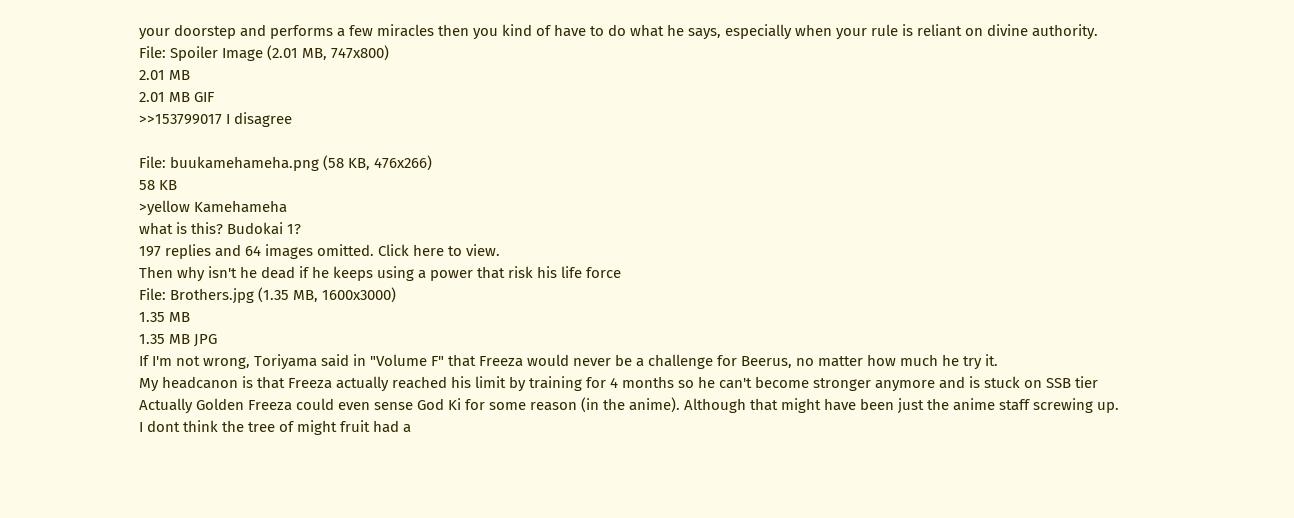your doorstep and performs a few miracles then you kind of have to do what he says, especially when your rule is reliant on divine authority.
File: Spoiler Image (2.01 MB, 747x800)
2.01 MB
2.01 MB GIF
>>153799017 I disagree

File: buukamehameha.png (58 KB, 476x266)
58 KB
>yellow Kamehameha
what is this? Budokai 1?
197 replies and 64 images omitted. Click here to view.
Then why isn't he dead if he keeps using a power that risk his life force
File: Brothers.jpg (1.35 MB, 1600x3000)
1.35 MB
1.35 MB JPG
If I'm not wrong, Toriyama said in "Volume F" that Freeza would never be a challenge for Beerus, no matter how much he try it.
My headcanon is that Freeza actually reached his limit by training for 4 months so he can't become stronger anymore and is stuck on SSB tier
Actually Golden Freeza could even sense God Ki for some reason (in the anime). Although that might have been just the anime staff screwing up.
I dont think the tree of might fruit had a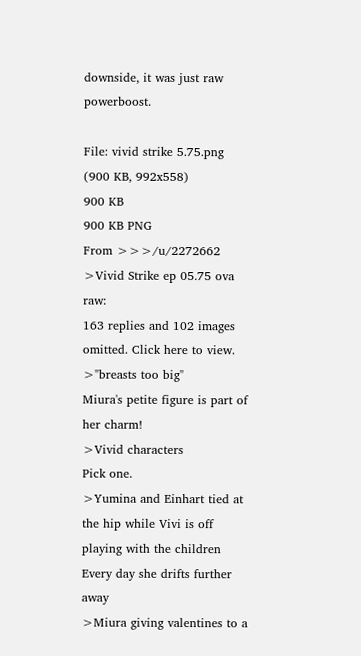downside, it was just raw powerboost.

File: vivid strike 5.75.png (900 KB, 992x558)
900 KB
900 KB PNG
From >>>/u/2272662
>Vivid Strike ep 05.75 ova raw:
163 replies and 102 images omitted. Click here to view.
>"breasts too big"
Miura's petite figure is part of her charm!
>Vivid characters
Pick one.
>Yumina and Einhart tied at the hip while Vivi is off playing with the children
Every day she drifts further away
>Miura giving valentines to a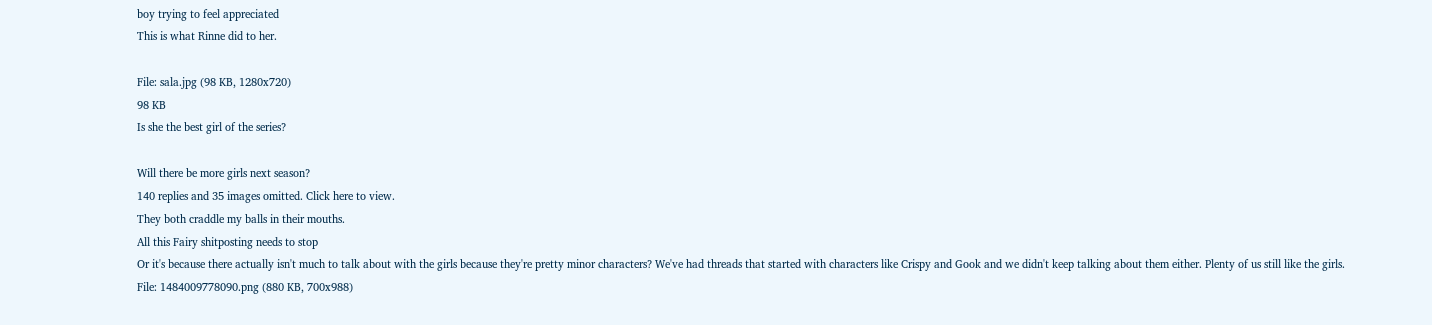boy trying to feel appreciated
This is what Rinne did to her.

File: sala.jpg (98 KB, 1280x720)
98 KB
Is she the best girl of the series?

Will there be more girls next season?
140 replies and 35 images omitted. Click here to view.
They both craddle my balls in their mouths.
All this Fairy shitposting needs to stop
Or it's because there actually isn't much to talk about with the girls because they're pretty minor characters? We've had threads that started with characters like Crispy and Gook and we didn't keep talking about them either. Plenty of us still like the girls.
File: 1484009778090.png (880 KB, 700x988)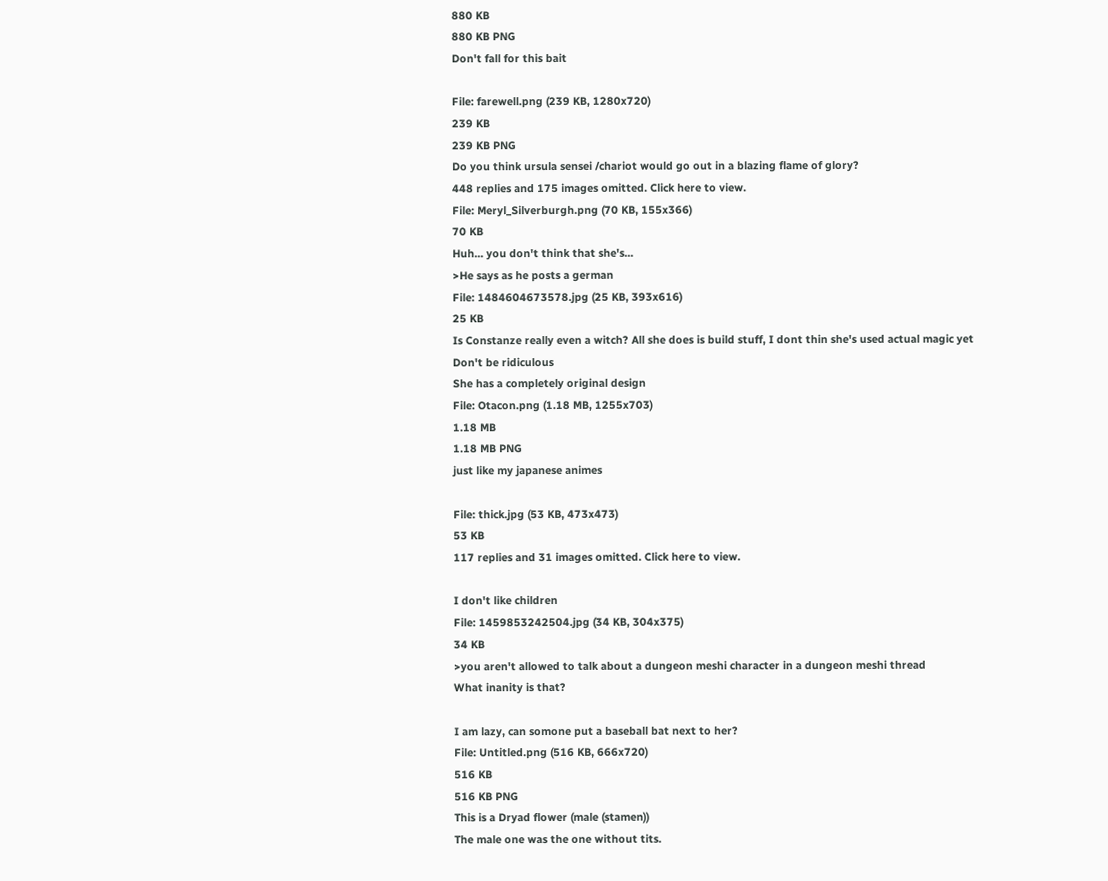880 KB
880 KB PNG
Don't fall for this bait

File: farewell.png (239 KB, 1280x720)
239 KB
239 KB PNG
Do you think ursula sensei /chariot would go out in a blazing flame of glory?
448 replies and 175 images omitted. Click here to view.
File: Meryl_Silverburgh.png (70 KB, 155x366)
70 KB
Huh... you don't think that she's...
>He says as he posts a german
File: 1484604673578.jpg (25 KB, 393x616)
25 KB
Is Constanze really even a witch? All she does is build stuff, I dont thin she's used actual magic yet
Don't be ridiculous
She has a completely original design
File: Otacon.png (1.18 MB, 1255x703)
1.18 MB
1.18 MB PNG
just like my japanese animes

File: thick.jpg (53 KB, 473x473)
53 KB
117 replies and 31 images omitted. Click here to view.

I don't like children
File: 1459853242504.jpg (34 KB, 304x375)
34 KB
>you aren't allowed to talk about a dungeon meshi character in a dungeon meshi thread
What inanity is that?

I am lazy, can somone put a baseball bat next to her?
File: Untitled.png (516 KB, 666x720)
516 KB
516 KB PNG
This is a Dryad flower (male (stamen))
The male one was the one without tits.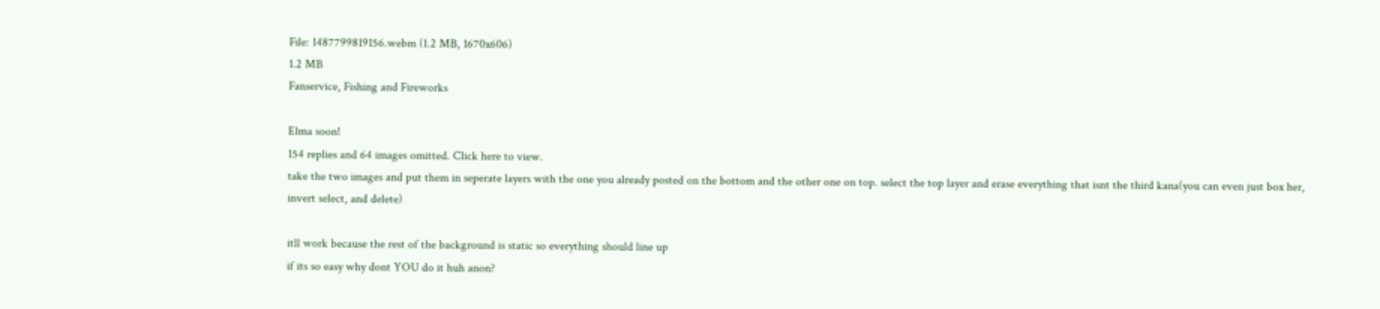File: 1487799819156.webm (1.2 MB, 1670x606)
1.2 MB
Fanservice, Fishing and Fireworks

Elma soon!
154 replies and 64 images omitted. Click here to view.
take the two images and put them in seperate layers with the one you already posted on the bottom and the other one on top. select the top layer and erase everything that isnt the third kana(you can even just box her, invert select, and delete)

itll work because the rest of the background is static so everything should line up
if its so easy why dont YOU do it huh anon?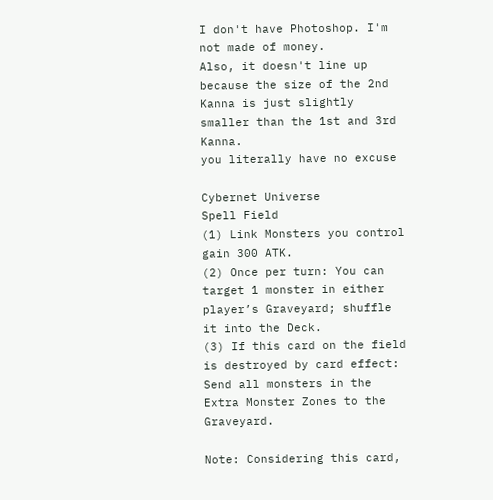I don't have Photoshop. I'm not made of money.
Also, it doesn't line up because the size of the 2nd Kanna is just slightly smaller than the 1st and 3rd Kanna.
you literally have no excuse

Cybernet Universe
Spell Field
(1) Link Monsters you control gain 300 ATK.
(2) Once per turn: You can target 1 monster in either player’s Graveyard; shuffle it into the Deck.
(3) If this card on the field is destroyed by card effect: Send all monsters in the Extra Monster Zones to the Graveyard.

Note: Considering this card,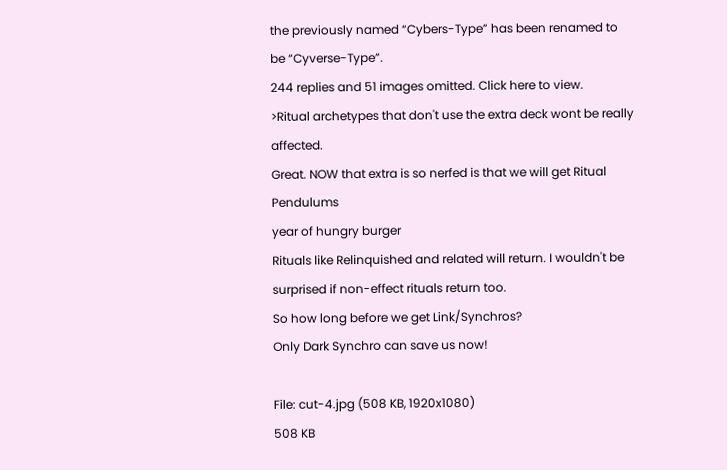the previously named “Cybers-Type” has been renamed to be “Cyverse-Type”.
244 replies and 51 images omitted. Click here to view.
>Ritual archetypes that don't use the extra deck wont be really affected.
Great. NOW that extra is so nerfed is that we will get Ritual Pendulums
year of hungry burger
Rituals like Relinquished and related will return. I wouldn't be surprised if non-effect rituals return too.
So how long before we get Link/Synchros?
Only Dark Synchro can save us now!

File: cut-4.jpg (508 KB, 1920x1080)
508 KB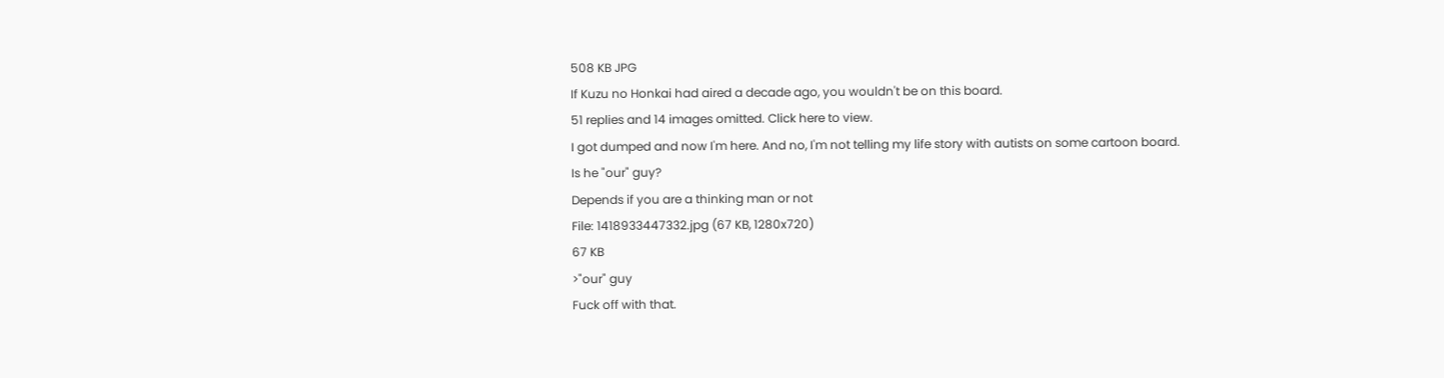508 KB JPG
If Kuzu no Honkai had aired a decade ago, you wouldn't be on this board.
51 replies and 14 images omitted. Click here to view.
I got dumped and now I'm here. And no, I'm not telling my life story with autists on some cartoon board.
Is he "our" guy?
Depends if you are a thinking man or not
File: 1418933447332.jpg (67 KB, 1280x720)
67 KB
>"our" guy
Fuck off with that.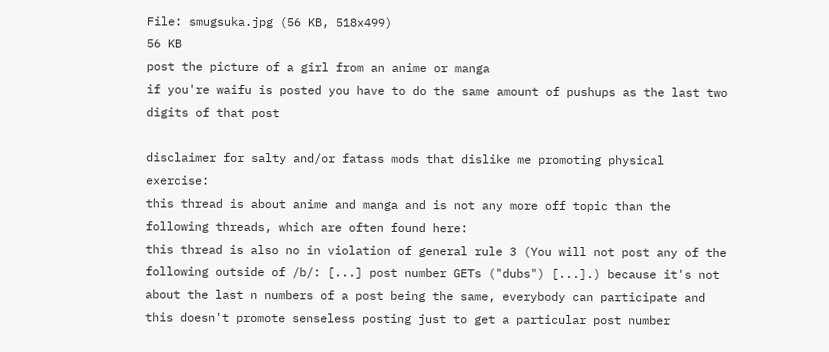File: smugsuka.jpg (56 KB, 518x499)
56 KB
post the picture of a girl from an anime or manga
if you're waifu is posted you have to do the same amount of pushups as the last two digits of that post

disclaimer for salty and/or fatass mods that dislike me promoting physical exercise:
this thread is about anime and manga and is not any more off topic than the following threads, which are often found here:
this thread is also no in violation of general rule 3 (You will not post any of the following outside of /b/: [...] post number GETs ("dubs") [...].) because it's not about the last n numbers of a post being the same, everybody can participate and this doesn't promote senseless posting just to get a particular post number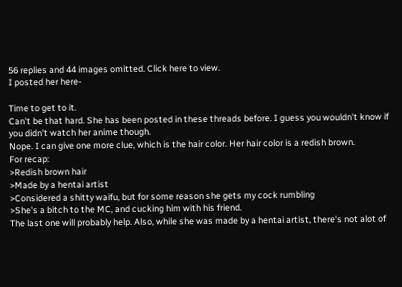56 replies and 44 images omitted. Click here to view.
I posted her here-

Time to get to it.
Can't be that hard. She has been posted in these threads before. I guess you wouldn't know if you didn't watch her anime though.
Nope. I can give one more clue, which is the hair color. Her hair color is a redish brown.
For recap:
>Redish brown hair
>Made by a hentai artist
>Considered a shitty waifu, but for some reason she gets my cock rumbling
>She's a bitch to the MC, and cucking him with his friend.
The last one will probably help. Also, while she was made by a hentai artist, there's not alot of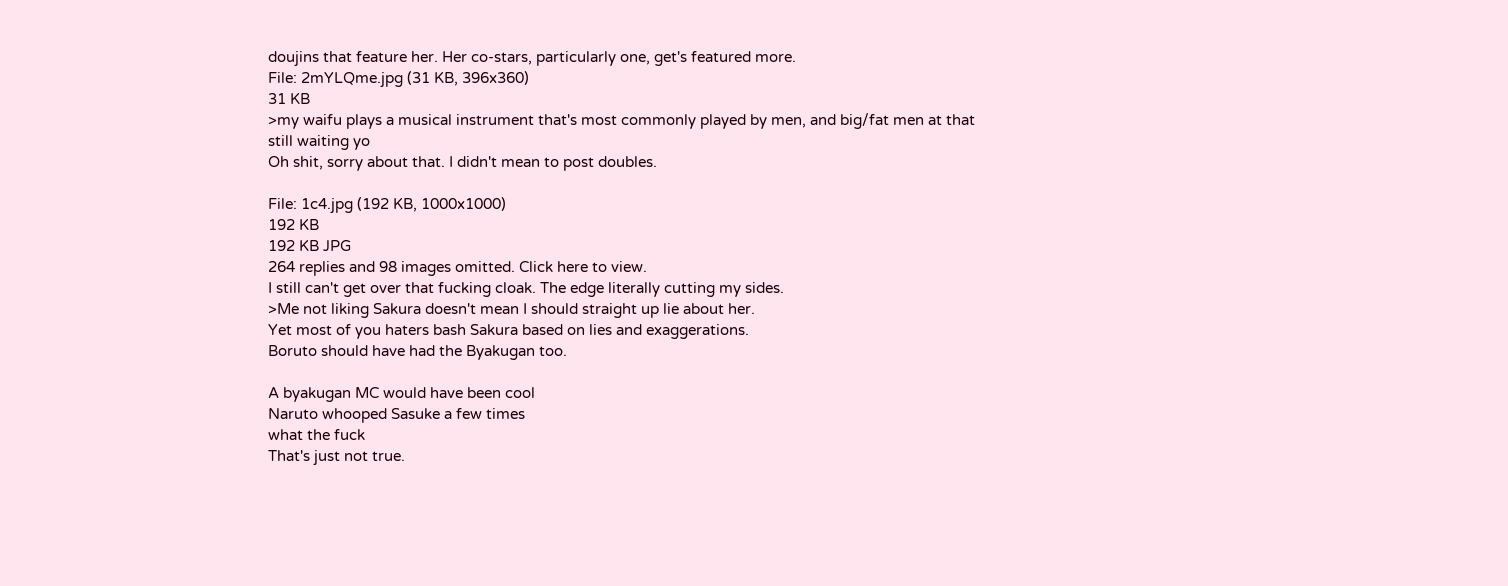doujins that feature her. Her co-stars, particularly one, get's featured more.
File: 2mYLQme.jpg (31 KB, 396x360)
31 KB
>my waifu plays a musical instrument that's most commonly played by men, and big/fat men at that
still waiting yo
Oh shit, sorry about that. I didn't mean to post doubles.

File: 1c4.jpg (192 KB, 1000x1000)
192 KB
192 KB JPG
264 replies and 98 images omitted. Click here to view.
I still can't get over that fucking cloak. The edge literally cutting my sides.
>Me not liking Sakura doesn't mean I should straight up lie about her.
Yet most of you haters bash Sakura based on lies and exaggerations.
Boruto should have had the Byakugan too.

A byakugan MC would have been cool
Naruto whooped Sasuke a few times
what the fuck
That's just not true.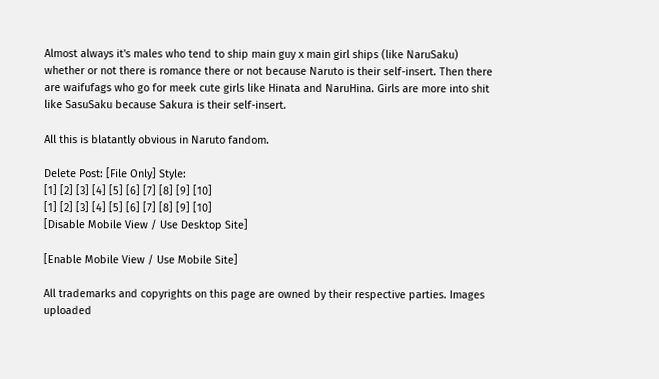Almost always it's males who tend to ship main guy x main girl ships (like NaruSaku) whether or not there is romance there or not because Naruto is their self-insert. Then there are waifufags who go for meek cute girls like Hinata and NaruHina. Girls are more into shit like SasuSaku because Sakura is their self-insert.

All this is blatantly obvious in Naruto fandom.

Delete Post: [File Only] Style:
[1] [2] [3] [4] [5] [6] [7] [8] [9] [10]
[1] [2] [3] [4] [5] [6] [7] [8] [9] [10]
[Disable Mobile View / Use Desktop Site]

[Enable Mobile View / Use Mobile Site]

All trademarks and copyrights on this page are owned by their respective parties. Images uploaded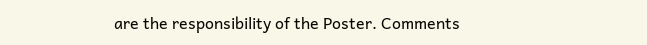are the responsibility of the Poster. Comments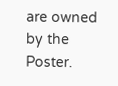are owned by the Poster.